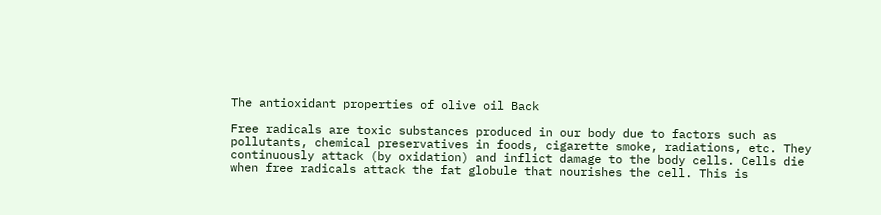The antioxidant properties of olive oil Back

Free radicals are toxic substances produced in our body due to factors such as pollutants, chemical preservatives in foods, cigarette smoke, radiations, etc. They continuously attack (by oxidation) and inflict damage to the body cells. Cells die when free radicals attack the fat globule that nourishes the cell. This is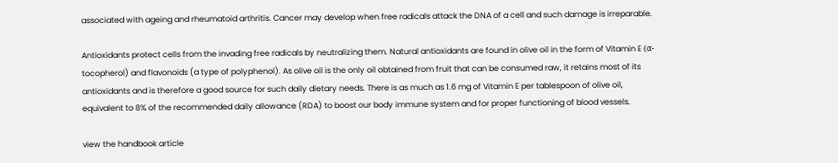associated with ageing and rheumatoid arthritis. Cancer may develop when free radicals attack the DNA of a cell and such damage is irreparable.

Antioxidants protect cells from the invading free radicals by neutralizing them. Natural antioxidants are found in olive oil in the form of Vitamin E (α-tocopherol) and flavonoids (a type of polyphenol). As olive oil is the only oil obtained from fruit that can be consumed raw, it retains most of its antioxidants and is therefore a good source for such daily dietary needs. There is as much as 1.6 mg of Vitamin E per tablespoon of olive oil, equivalent to 8% of the recommended daily allowance (RDA) to boost our body immune system and for proper functioning of blood vessels.

view the handbook article